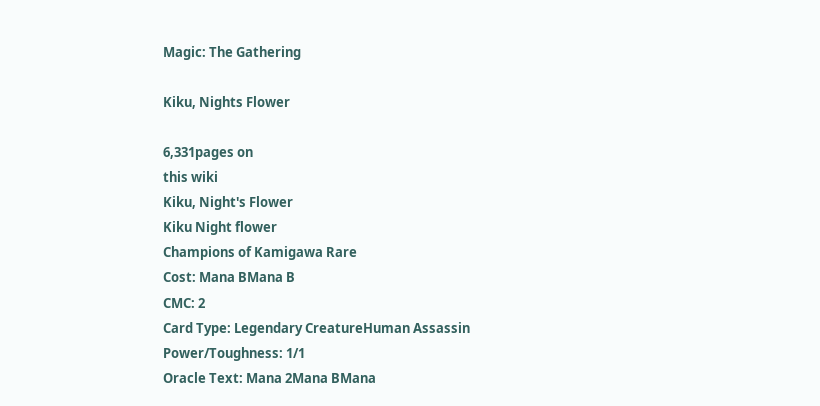Magic: The Gathering

Kiku, Nights Flower

6,331pages on
this wiki
Kiku, Night's Flower
Kiku Night flower
Champions of Kamigawa Rare
Cost: Mana BMana B
CMC: 2
Card Type: Legendary CreatureHuman Assassin
Power/Toughness: 1/1
Oracle Text: Mana 2Mana BMana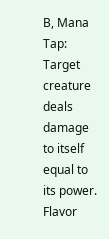B, Mana Tap: Target creature deals damage to itself equal to its power.
Flavor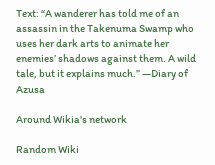Text: “A wanderer has told me of an assassin in the Takenuma Swamp who uses her dark arts to animate her enemies’ shadows against them. A wild tale, but it explains much.” —Diary of Azusa

Around Wikia's network

Random Wiki